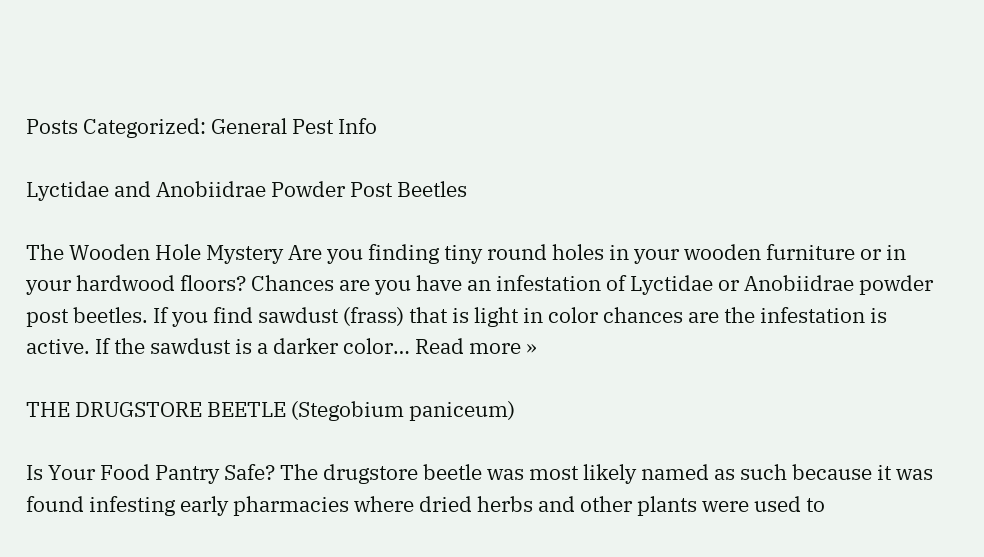Posts Categorized: General Pest Info

Lyctidae and Anobiidrae Powder Post Beetles

The Wooden Hole Mystery Are you finding tiny round holes in your wooden furniture or in your hardwood floors? Chances are you have an infestation of Lyctidae or Anobiidrae powder post beetles. If you find sawdust (frass) that is light in color chances are the infestation is active. If the sawdust is a darker color… Read more »

THE DRUGSTORE BEETLE (Stegobium paniceum)

Is Your Food Pantry Safe? The drugstore beetle was most likely named as such because it was found infesting early pharmacies where dried herbs and other plants were used to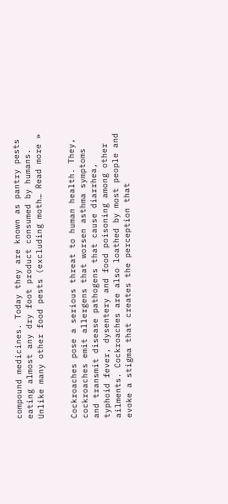compound medicines. Today they are known as pantry pests eating almost any dry foot product consumed by humans. Unlike many other food pests (excluding moth… Read more »


Cockroaches pose a serious threat to human health. They, cockroaches emit allergens that worsen asthma symptoms and transmit disease pathogens that cause diarrhea, typhoid fever, dysentery and food poisoning among other ailments. Cockroaches are also loathed by most people and evoke a stigma that creates the perception that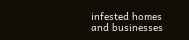infested homes and businesses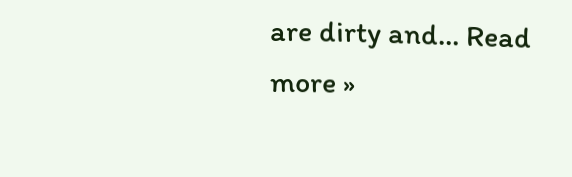are dirty and… Read more »